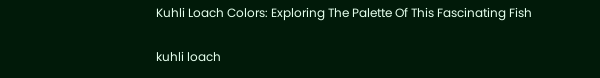Kuhli Loach Colors: Exploring The Palette Of This Fascinating Fish

kuhli loach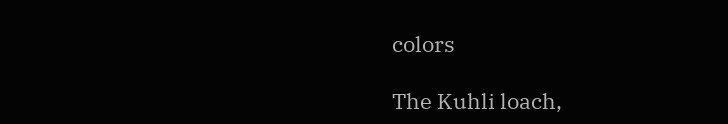colors

The Kuhli loach,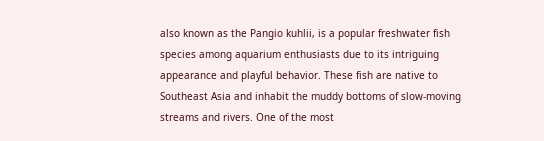also known as the Pangio kuhlii, is a popular freshwater fish species among aquarium enthusiasts due to its intriguing appearance and playful behavior. These fish are native to Southeast Asia and inhabit the muddy bottoms of slow-moving streams and rivers. One of the most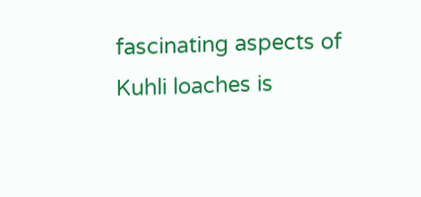fascinating aspects of Kuhli loaches is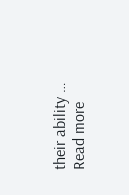their ability … Read more